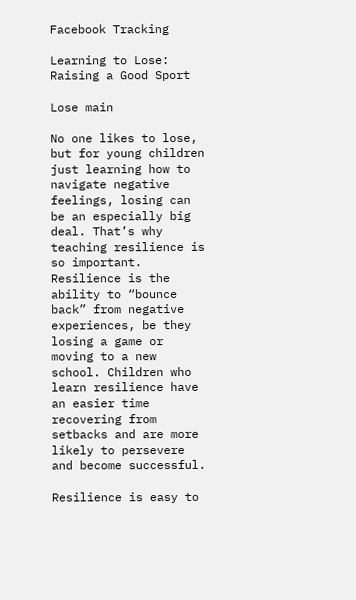Facebook Tracking

Learning to Lose: Raising a Good Sport

Lose main

No one likes to lose, but for young children just learning how to navigate negative feelings, losing can be an especially big deal. That’s why teaching resilience is so important. Resilience is the ability to “bounce back” from negative experiences, be they losing a game or moving to a new school. Children who learn resilience have an easier time recovering from setbacks and are more likely to persevere and become successful.

Resilience is easy to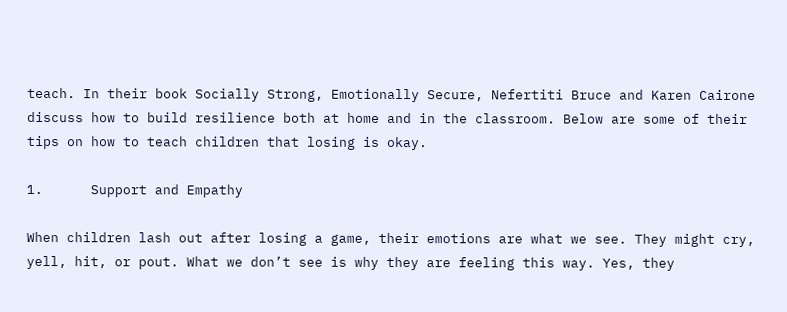teach. In their book Socially Strong, Emotionally Secure, Nefertiti Bruce and Karen Cairone discuss how to build resilience both at home and in the classroom. Below are some of their tips on how to teach children that losing is okay.

1.      Support and Empathy

When children lash out after losing a game, their emotions are what we see. They might cry, yell, hit, or pout. What we don’t see is why they are feeling this way. Yes, they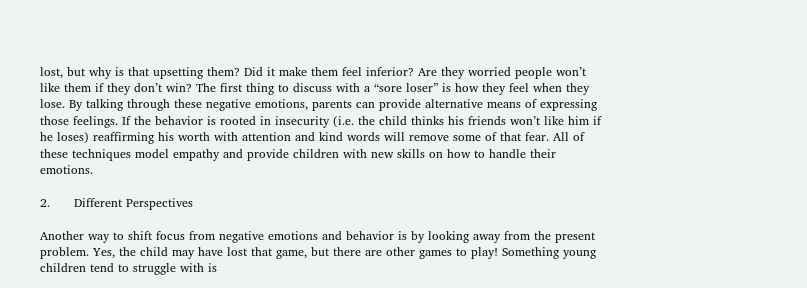lost, but why is that upsetting them? Did it make them feel inferior? Are they worried people won’t like them if they don’t win? The first thing to discuss with a “sore loser” is how they feel when they lose. By talking through these negative emotions, parents can provide alternative means of expressing those feelings. If the behavior is rooted in insecurity (i.e. the child thinks his friends won’t like him if he loses) reaffirming his worth with attention and kind words will remove some of that fear. All of these techniques model empathy and provide children with new skills on how to handle their emotions.

2.      Different Perspectives

Another way to shift focus from negative emotions and behavior is by looking away from the present problem. Yes, the child may have lost that game, but there are other games to play! Something young children tend to struggle with is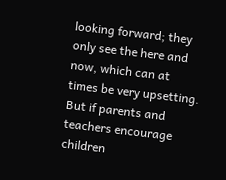looking forward; they only see the here and now, which can at times be very upsetting. But if parents and teachers encourage children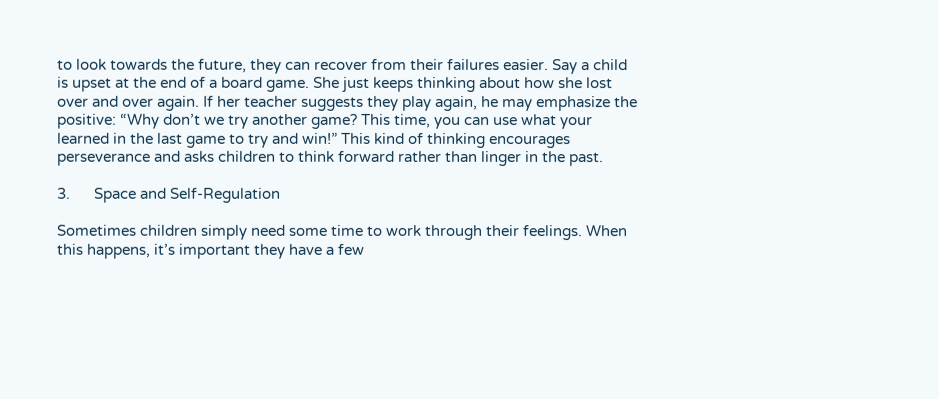to look towards the future, they can recover from their failures easier. Say a child is upset at the end of a board game. She just keeps thinking about how she lost over and over again. If her teacher suggests they play again, he may emphasize the positive: “Why don’t we try another game? This time, you can use what your learned in the last game to try and win!” This kind of thinking encourages perseverance and asks children to think forward rather than linger in the past.

3.      Space and Self-Regulation

Sometimes children simply need some time to work through their feelings. When this happens, it’s important they have a few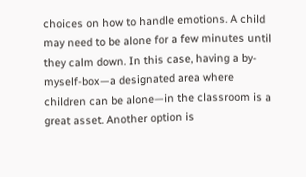choices on how to handle emotions. A child may need to be alone for a few minutes until they calm down. In this case, having a by-myself-box—a designated area where children can be alone—in the classroom is a great asset. Another option is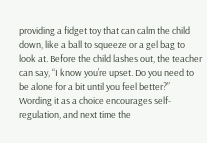providing a fidget toy that can calm the child down, like a ball to squeeze or a gel bag to look at. Before the child lashes out, the teacher can say, “I know you’re upset. Do you need to be alone for a bit until you feel better?” Wording it as a choice encourages self-regulation, and next time the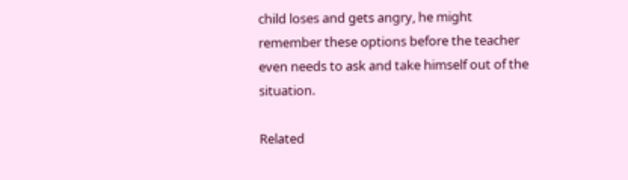child loses and gets angry, he might remember these options before the teacher even needs to ask and take himself out of the situation.

Related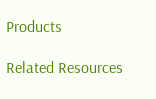Products

Related Resources